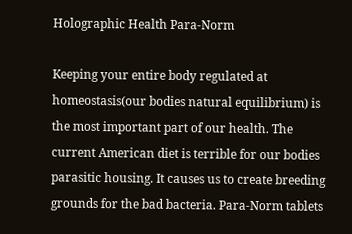Holographic Health Para-Norm

Keeping your entire body regulated at homeostasis(our bodies natural equilibrium) is the most important part of our health. The current American diet is terrible for our bodies parasitic housing. It causes us to create breeding grounds for the bad bacteria. Para-Norm tablets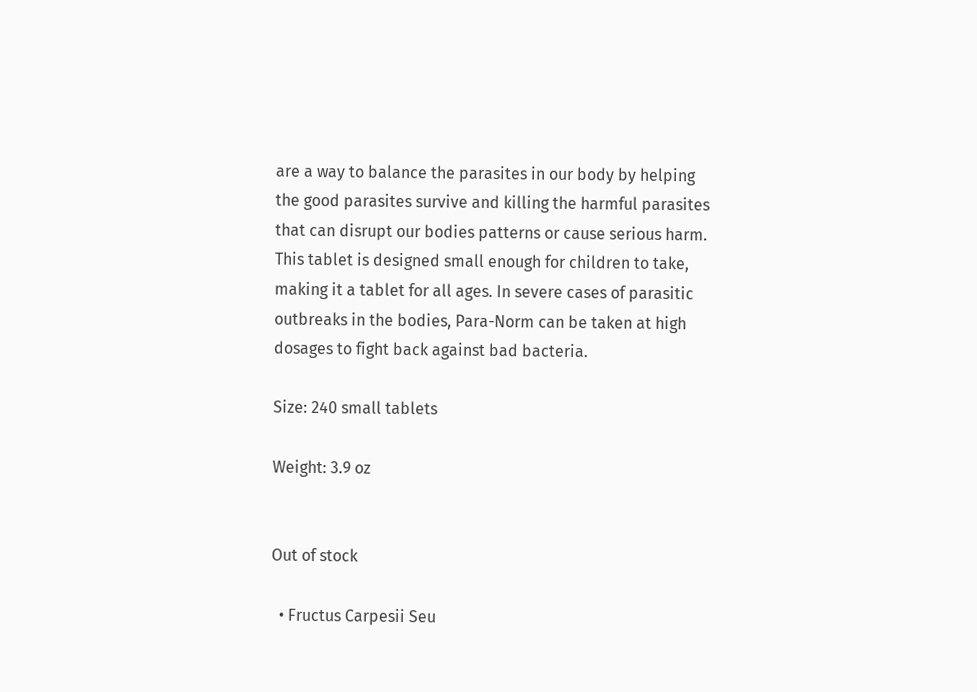are a way to balance the parasites in our body by helping the good parasites survive and killing the harmful parasites that can disrupt our bodies patterns or cause serious harm. This tablet is designed small enough for children to take, making it a tablet for all ages. In severe cases of parasitic outbreaks in the bodies, Para-Norm can be taken at high dosages to fight back against bad bacteria.

Size: 240 small tablets

Weight: 3.9 oz


Out of stock

  • Fructus Carpesii Seu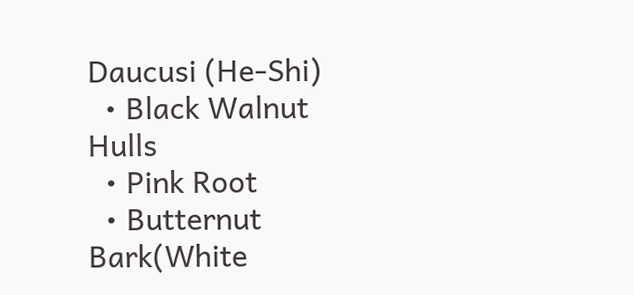Daucusi (He-Shi)
  • Black Walnut Hulls
  • Pink Root
  • Butternut Bark(White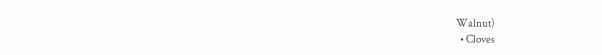Walnut)
  • Cloves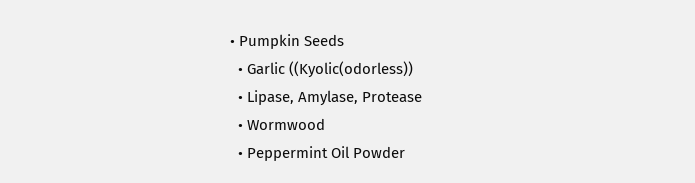• Pumpkin Seeds
  • Garlic ((Kyolic(odorless))
  • Lipase, Amylase, Protease
  • Wormwood
  • Peppermint Oil Powder